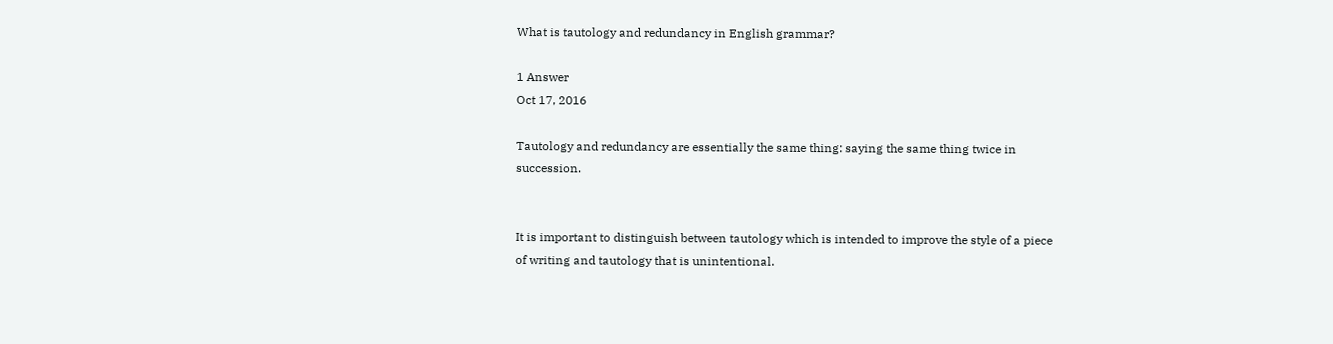What is tautology and redundancy in English grammar?

1 Answer
Oct 17, 2016

Tautology and redundancy are essentially the same thing: saying the same thing twice in succession.


It is important to distinguish between tautology which is intended to improve the style of a piece of writing and tautology that is unintentional.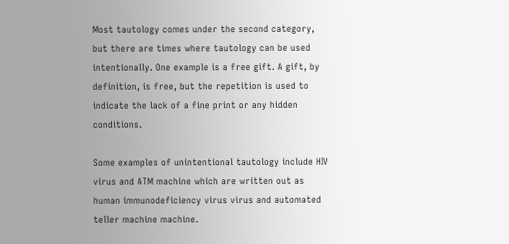Most tautology comes under the second category, but there are times where tautology can be used intentionally. One example is a free gift. A gift, by definition, is free, but the repetition is used to indicate the lack of a fine print or any hidden conditions.

Some examples of unintentional tautology include HIV virus and ATM machine which are written out as human immunodeficiency virus virus and automated teller machine machine.